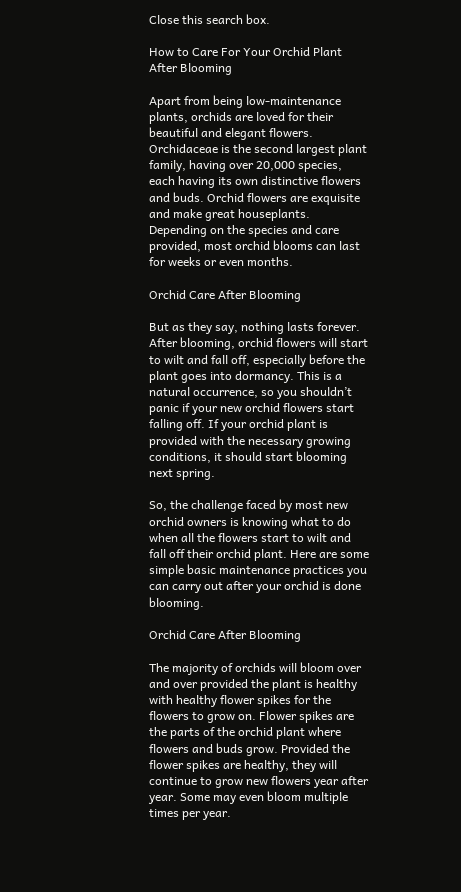Close this search box.

How to Care For Your Orchid Plant After Blooming

Apart from being low-maintenance plants, orchids are loved for their beautiful and elegant flowers. Orchidaceae is the second largest plant family, having over 20,000 species, each having its own distinctive flowers and buds. Orchid flowers are exquisite and make great houseplants. Depending on the species and care provided, most orchid blooms can last for weeks or even months.

Orchid Care After Blooming

But as they say, nothing lasts forever. After blooming, orchid flowers will start to wilt and fall off, especially before the plant goes into dormancy. This is a natural occurrence, so you shouldn’t panic if your new orchid flowers start falling off. If your orchid plant is provided with the necessary growing conditions, it should start blooming next spring.

So, the challenge faced by most new orchid owners is knowing what to do when all the flowers start to wilt and fall off their orchid plant. Here are some simple basic maintenance practices you can carry out after your orchid is done blooming.

Orchid Care After Blooming

The majority of orchids will bloom over and over provided the plant is healthy with healthy flower spikes for the flowers to grow on. Flower spikes are the parts of the orchid plant where flowers and buds grow. Provided the flower spikes are healthy, they will continue to grow new flowers year after year. Some may even bloom multiple times per year.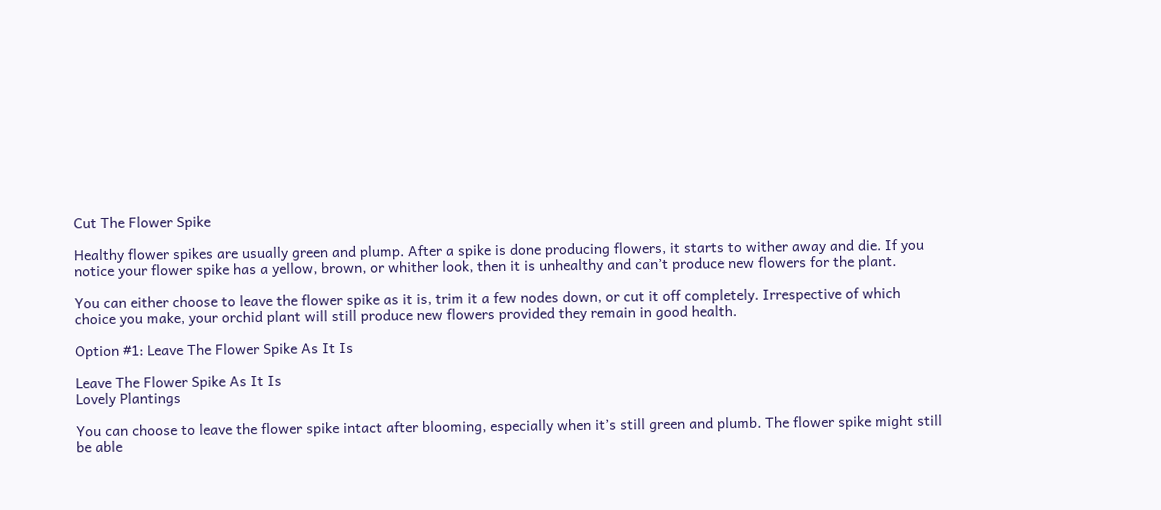Cut The Flower Spike

Healthy flower spikes are usually green and plump. After a spike is done producing flowers, it starts to wither away and die. If you notice your flower spike has a yellow, brown, or whither look, then it is unhealthy and can’t produce new flowers for the plant.

You can either choose to leave the flower spike as it is, trim it a few nodes down, or cut it off completely. Irrespective of which choice you make, your orchid plant will still produce new flowers provided they remain in good health.

Option #1: Leave The Flower Spike As It Is

Leave The Flower Spike As It Is
Lovely Plantings

You can choose to leave the flower spike intact after blooming, especially when it’s still green and plumb. The flower spike might still be able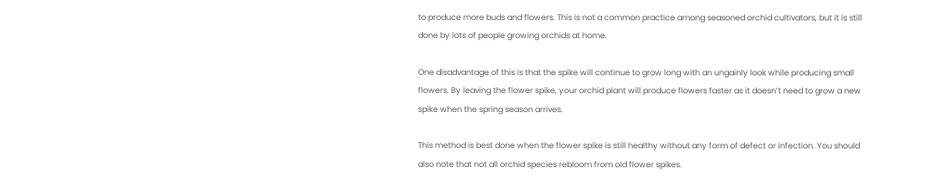to produce more buds and flowers. This is not a common practice among seasoned orchid cultivators, but it is still done by lots of people growing orchids at home.

One disadvantage of this is that the spike will continue to grow long with an ungainly look while producing small flowers. By leaving the flower spike, your orchid plant will produce flowers faster as it doesn’t need to grow a new spike when the spring season arrives.

This method is best done when the flower spike is still healthy without any form of defect or infection. You should also note that not all orchid species rebloom from old flower spikes.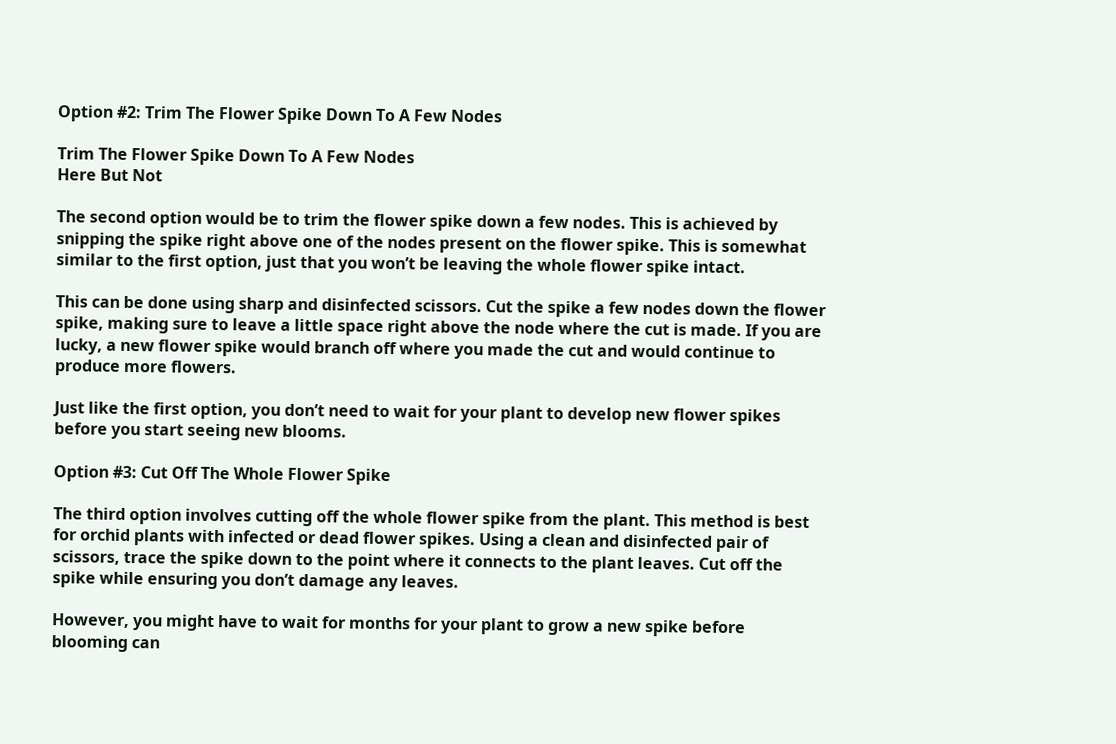Option #2: Trim The Flower Spike Down To A Few Nodes

Trim The Flower Spike Down To A Few Nodes
Here But Not

The second option would be to trim the flower spike down a few nodes. This is achieved by snipping the spike right above one of the nodes present on the flower spike. This is somewhat similar to the first option, just that you won’t be leaving the whole flower spike intact.

This can be done using sharp and disinfected scissors. Cut the spike a few nodes down the flower spike, making sure to leave a little space right above the node where the cut is made. If you are lucky, a new flower spike would branch off where you made the cut and would continue to produce more flowers.

Just like the first option, you don’t need to wait for your plant to develop new flower spikes before you start seeing new blooms.

Option #3: Cut Off The Whole Flower Spike

The third option involves cutting off the whole flower spike from the plant. This method is best for orchid plants with infected or dead flower spikes. Using a clean and disinfected pair of scissors, trace the spike down to the point where it connects to the plant leaves. Cut off the spike while ensuring you don’t damage any leaves.

However, you might have to wait for months for your plant to grow a new spike before blooming can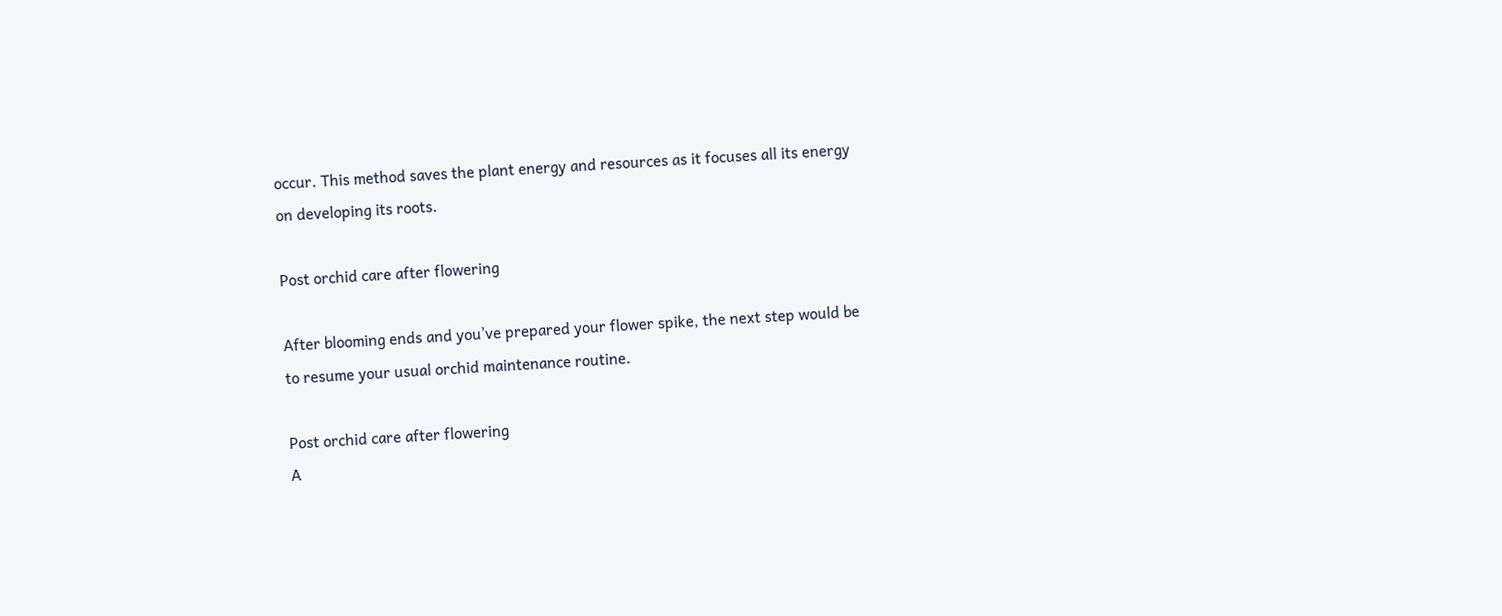occur. This method saves the plant energy and resources as it focuses all its energy on developing its roots.

Post orchid care after flowering

After blooming ends and you’ve prepared your flower spike, the next step would be to resume your usual orchid maintenance routine.

Post orchid care after flowering
A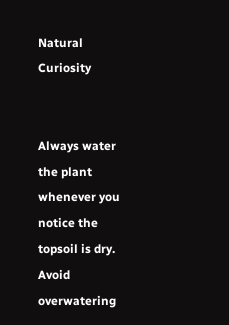Natural Curiosity


Always water the plant whenever you notice the topsoil is dry. Avoid overwatering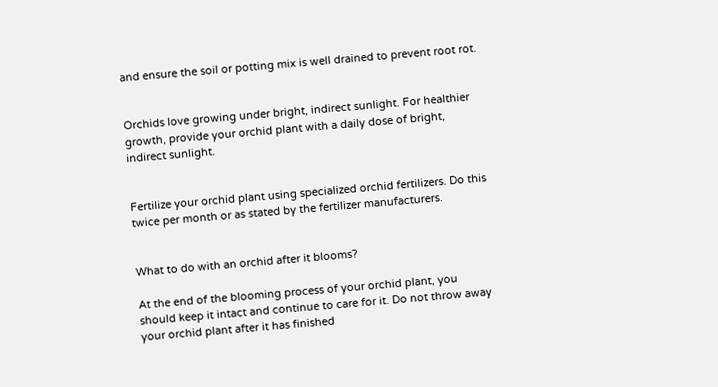and ensure the soil or potting mix is well drained to prevent root rot.


Orchids love growing under bright, indirect sunlight. For healthier growth, provide your orchid plant with a daily dose of bright, indirect sunlight.


Fertilize your orchid plant using specialized orchid fertilizers. Do this twice per month or as stated by the fertilizer manufacturers.


What to do with an orchid after it blooms?

At the end of the blooming process of your orchid plant, you should keep it intact and continue to care for it. Do not throw away your orchid plant after it has finished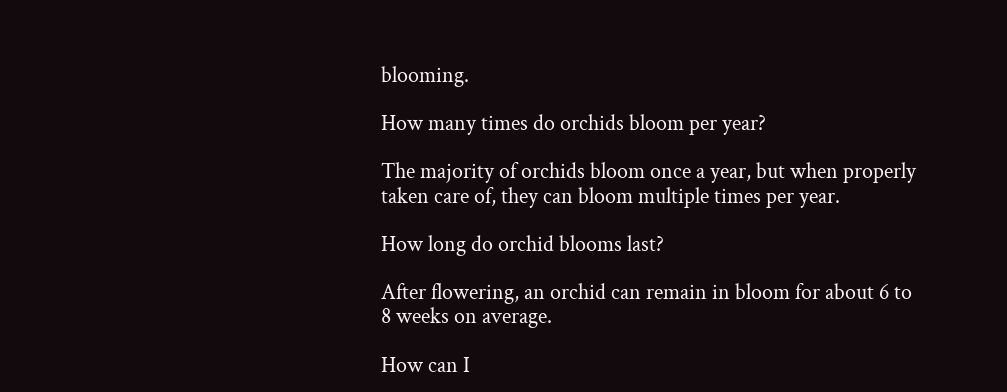blooming.

How many times do orchids bloom per year?

The majority of orchids bloom once a year, but when properly taken care of, they can bloom multiple times per year.

How long do orchid blooms last?

After flowering, an orchid can remain in bloom for about 6 to 8 weeks on average.

How can I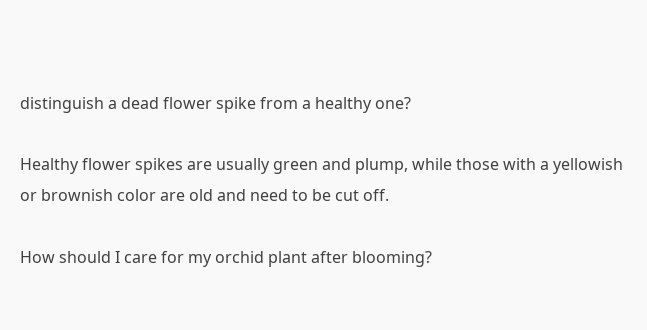distinguish a dead flower spike from a healthy one?

Healthy flower spikes are usually green and plump, while those with a yellowish or brownish color are old and need to be cut off.

How should I care for my orchid plant after blooming?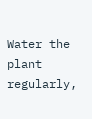Water the plant regularly,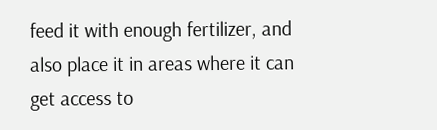feed it with enough fertilizer, and also place it in areas where it can get access to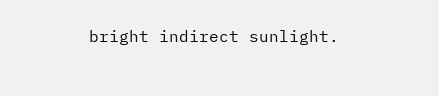bright indirect sunlight.